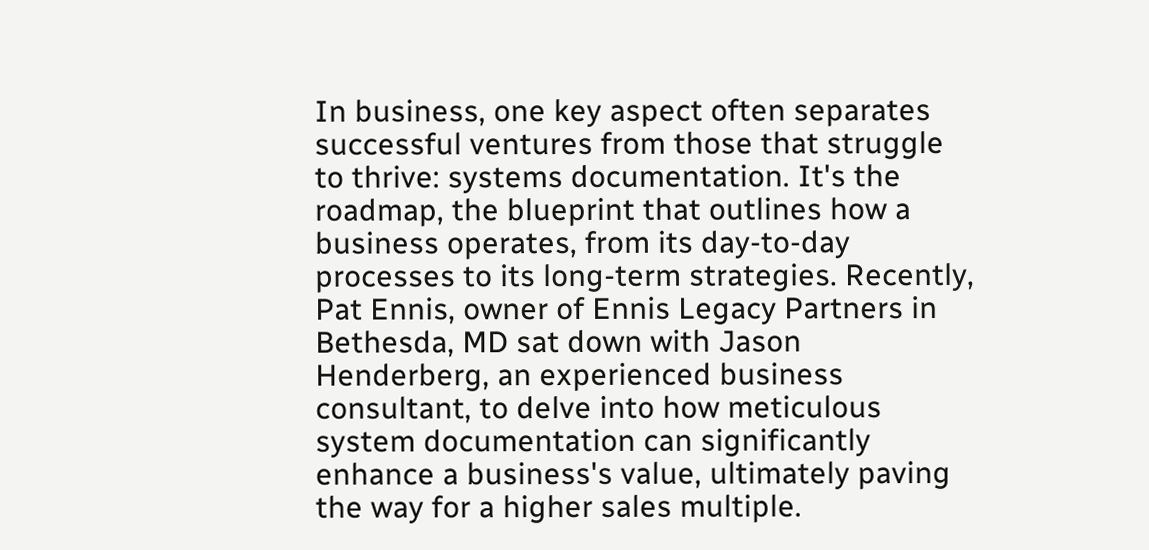In business, one key aspect often separates successful ventures from those that struggle to thrive: systems documentation. It's the roadmap, the blueprint that outlines how a business operates, from its day-to-day processes to its long-term strategies. Recently, Pat Ennis, owner of Ennis Legacy Partners in Bethesda, MD sat down with Jason Henderberg, an experienced business consultant, to delve into how meticulous system documentation can significantly enhance a business's value, ultimately paving the way for a higher sales multiple.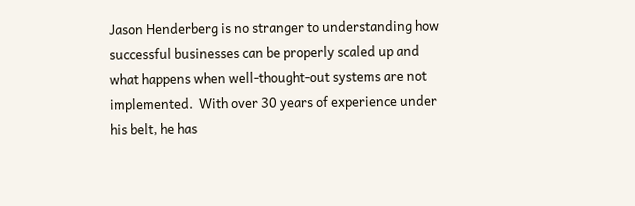Jason Henderberg is no stranger to understanding how successful businesses can be properly scaled up and what happens when well-thought-out systems are not implemented.  With over 30 years of experience under his belt, he has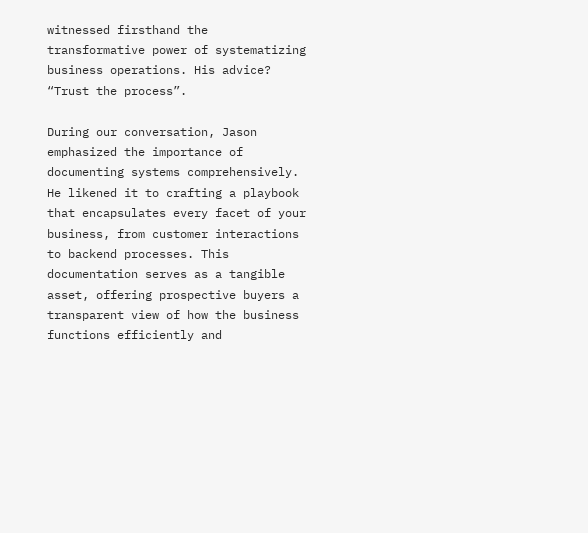witnessed firsthand the transformative power of systematizing business operations. His advice? “Trust the process”.

During our conversation, Jason emphasized the importance of documenting systems comprehensively. He likened it to crafting a playbook that encapsulates every facet of your business, from customer interactions to backend processes. This documentation serves as a tangible asset, offering prospective buyers a transparent view of how the business functions efficiently and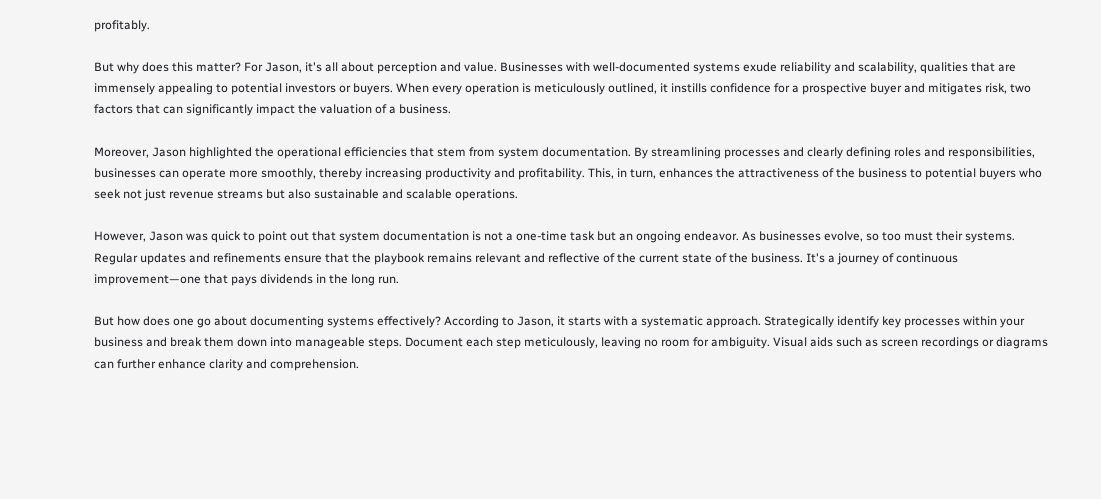profitably.

But why does this matter? For Jason, it's all about perception and value. Businesses with well-documented systems exude reliability and scalability, qualities that are immensely appealing to potential investors or buyers. When every operation is meticulously outlined, it instills confidence for a prospective buyer and mitigates risk, two factors that can significantly impact the valuation of a business.

Moreover, Jason highlighted the operational efficiencies that stem from system documentation. By streamlining processes and clearly defining roles and responsibilities, businesses can operate more smoothly, thereby increasing productivity and profitability. This, in turn, enhances the attractiveness of the business to potential buyers who seek not just revenue streams but also sustainable and scalable operations.

However, Jason was quick to point out that system documentation is not a one-time task but an ongoing endeavor. As businesses evolve, so too must their systems. Regular updates and refinements ensure that the playbook remains relevant and reflective of the current state of the business. It's a journey of continuous improvement—one that pays dividends in the long run.

But how does one go about documenting systems effectively? According to Jason, it starts with a systematic approach. Strategically identify key processes within your business and break them down into manageable steps. Document each step meticulously, leaving no room for ambiguity. Visual aids such as screen recordings or diagrams can further enhance clarity and comprehension.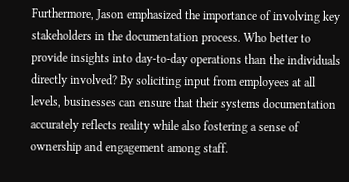Furthermore, Jason emphasized the importance of involving key stakeholders in the documentation process. Who better to provide insights into day-to-day operations than the individuals directly involved? By soliciting input from employees at all levels, businesses can ensure that their systems documentation accurately reflects reality while also fostering a sense of ownership and engagement among staff.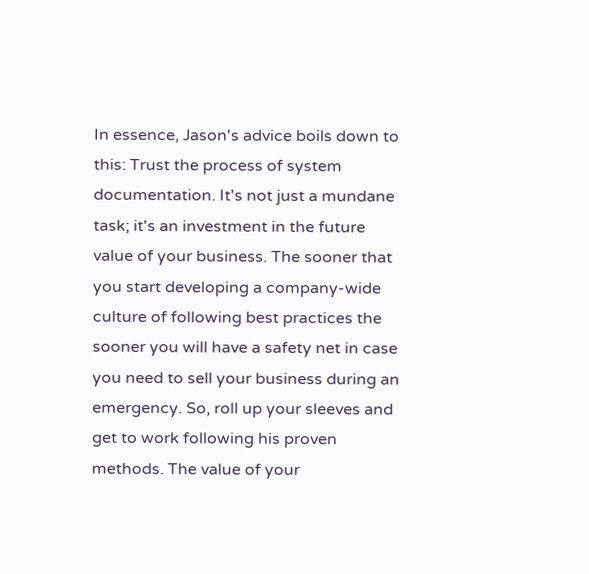In essence, Jason's advice boils down to this: Trust the process of system documentation. It's not just a mundane task; it's an investment in the future value of your business. The sooner that you start developing a company-wide culture of following best practices the sooner you will have a safety net in case you need to sell your business during an emergency. So, roll up your sleeves and get to work following his proven methods. The value of your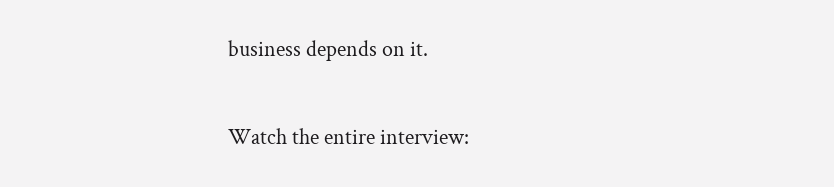business depends on it.

Watch the entire interview: